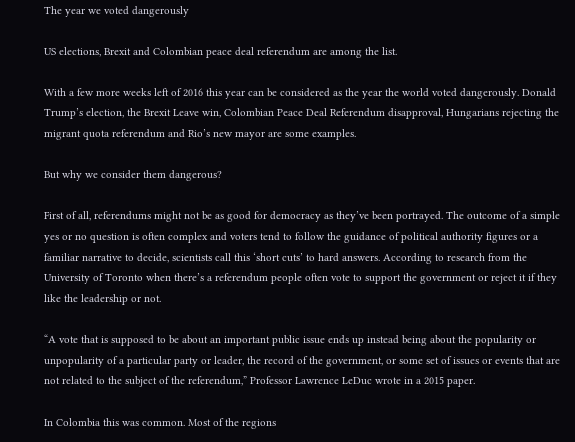The year we voted dangerously

US elections, Brexit and Colombian peace deal referendum are among the list.

With a few more weeks left of 2016 this year can be considered as the year the world voted dangerously. Donald Trump’s election, the Brexit Leave win, Colombian Peace Deal Referendum disapproval, Hungarians rejecting the migrant quota referendum and Rio’s new mayor are some examples.

But why we consider them dangerous?

First of all, referendums might not be as good for democracy as they’ve been portrayed. The outcome of a simple yes or no question is often complex and voters tend to follow the guidance of political authority figures or a familiar narrative to decide, scientists call this ‘short cuts’ to hard answers. According to research from the University of Toronto when there’s a referendum people often vote to support the government or reject it if they like the leadership or not.

“A vote that is supposed to be about an important public issue ends up instead being about the popularity or unpopularity of a particular party or leader, the record of the government, or some set of issues or events that are not related to the subject of the referendum,” Professor Lawrence LeDuc wrote in a 2015 paper.

In Colombia this was common. Most of the regions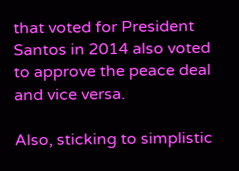that voted for President Santos in 2014 also voted to approve the peace deal and vice versa.

Also, sticking to simplistic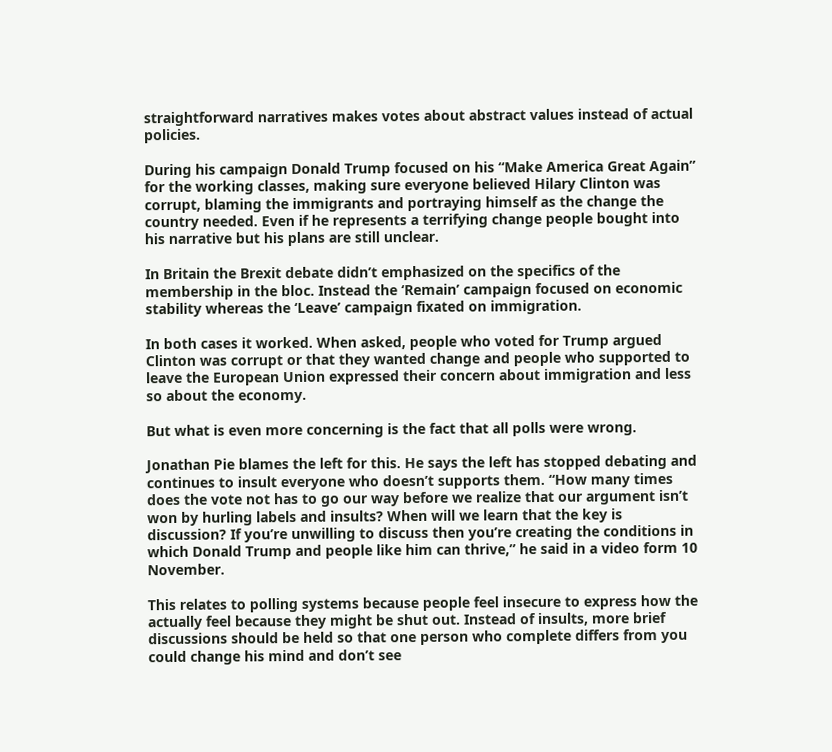straightforward narratives makes votes about abstract values instead of actual policies.

During his campaign Donald Trump focused on his “Make America Great Again” for the working classes, making sure everyone believed Hilary Clinton was corrupt, blaming the immigrants and portraying himself as the change the country needed. Even if he represents a terrifying change people bought into his narrative but his plans are still unclear.

In Britain the Brexit debate didn’t emphasized on the specifics of the membership in the bloc. Instead the ‘Remain’ campaign focused on economic stability whereas the ‘Leave’ campaign fixated on immigration.

In both cases it worked. When asked, people who voted for Trump argued Clinton was corrupt or that they wanted change and people who supported to leave the European Union expressed their concern about immigration and less so about the economy.

But what is even more concerning is the fact that all polls were wrong.

Jonathan Pie blames the left for this. He says the left has stopped debating and continues to insult everyone who doesn’t supports them. “How many times does the vote not has to go our way before we realize that our argument isn’t won by hurling labels and insults? When will we learn that the key is discussion? If you’re unwilling to discuss then you’re creating the conditions in which Donald Trump and people like him can thrive,” he said in a video form 10 November.

This relates to polling systems because people feel insecure to express how the actually feel because they might be shut out. Instead of insults, more brief discussions should be held so that one person who complete differs from you could change his mind and don’t see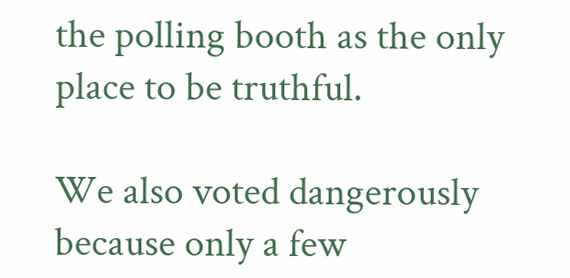the polling booth as the only place to be truthful.

We also voted dangerously because only a few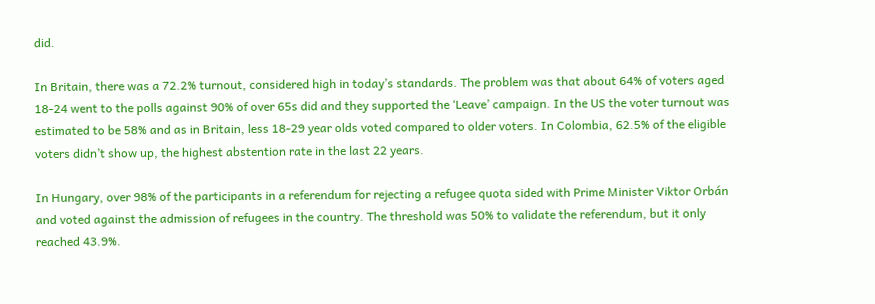did.

In Britain, there was a 72.2% turnout, considered high in today’s standards. The problem was that about 64% of voters aged 18-24 went to the polls against 90% of over 65s did and they supported the ‘Leave’ campaign. In the US the voter turnout was estimated to be 58% and as in Britain, less 18-29 year olds voted compared to older voters. In Colombia, 62.5% of the eligible voters didn’t show up, the highest abstention rate in the last 22 years.

In Hungary, over 98% of the participants in a referendum for rejecting a refugee quota sided with Prime Minister Viktor Orbán and voted against the admission of refugees in the country. The threshold was 50% to validate the referendum, but it only reached 43.9%.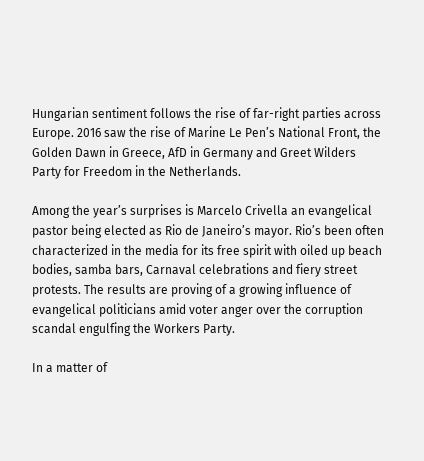Hungarian sentiment follows the rise of far-right parties across Europe. 2016 saw the rise of Marine Le Pen’s National Front, the Golden Dawn in Greece, AfD in Germany and Greet Wilders Party for Freedom in the Netherlands.

Among the year’s surprises is Marcelo Crivella an evangelical pastor being elected as Rio de Janeiro’s mayor. Rio’s been often characterized in the media for its free spirit with oiled up beach bodies, samba bars, Carnaval celebrations and fiery street protests. The results are proving of a growing influence of evangelical politicians amid voter anger over the corruption scandal engulfing the Workers Party.

In a matter of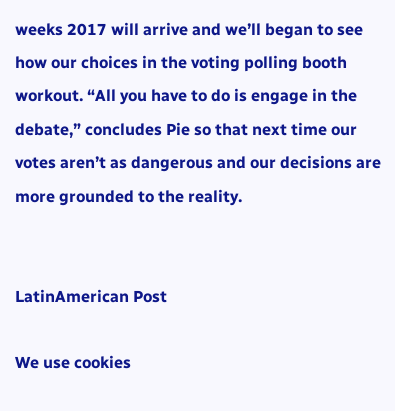weeks 2017 will arrive and we’ll began to see how our choices in the voting polling booth workout. “All you have to do is engage in the debate,” concludes Pie so that next time our votes aren’t as dangerous and our decisions are more grounded to the reality.


LatinAmerican Post

We use cookies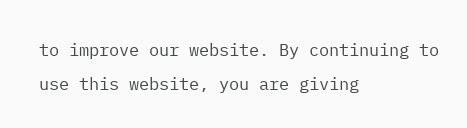to improve our website. By continuing to use this website, you are giving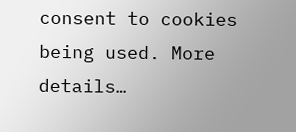consent to cookies being used. More details…